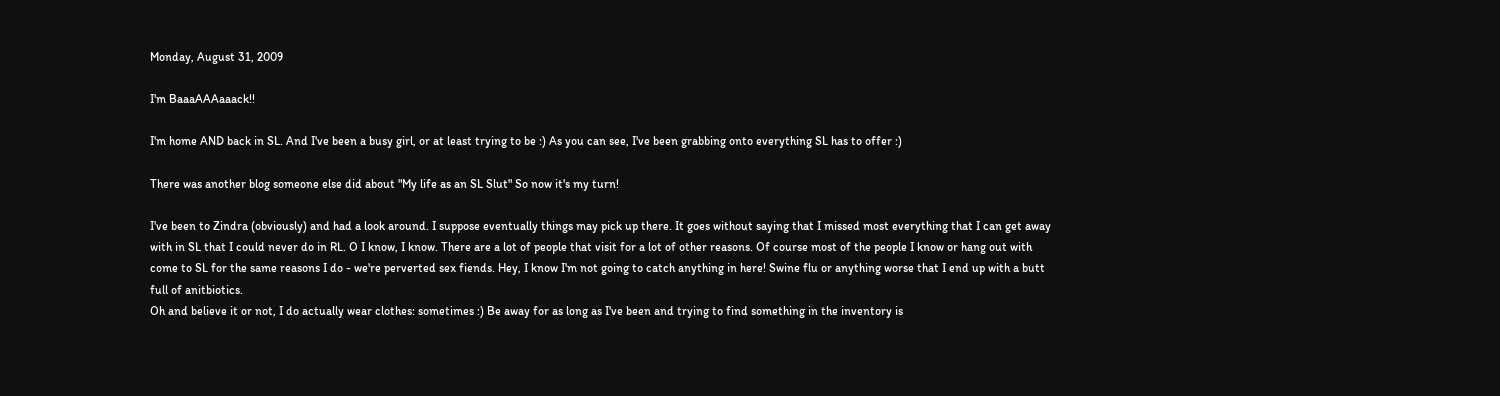Monday, August 31, 2009

I'm BaaaAAAaaack!!

I'm home AND back in SL. And I've been a busy girl, or at least trying to be :) As you can see, I've been grabbing onto everything SL has to offer :)

There was another blog someone else did about "My life as an SL Slut" So now it's my turn!

I've been to Zindra (obviously) and had a look around. I suppose eventually things may pick up there. It goes without saying that I missed most everything that I can get away with in SL that I could never do in RL. O I know, I know. There are a lot of people that visit for a lot of other reasons. Of course most of the people I know or hang out with come to SL for the same reasons I do - we're perverted sex fiends. Hey, I know I'm not going to catch anything in here! Swine flu or anything worse that I end up with a butt full of anitbiotics.
Oh and believe it or not, I do actually wear clothes: sometimes :) Be away for as long as I've been and trying to find something in the inventory is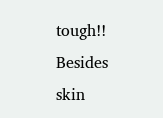tough!! Besides skin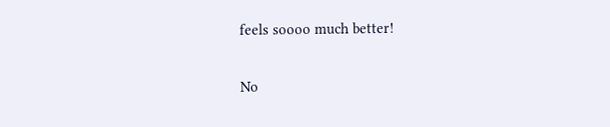feels soooo much better!

No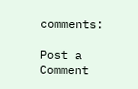comments:

Post a Comment